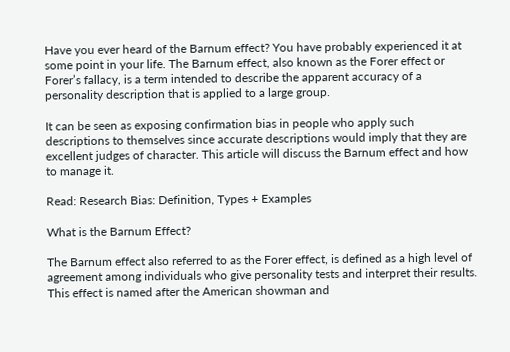Have you ever heard of the Barnum effect? You have probably experienced it at some point in your life. The Barnum effect, also known as the Forer effect or Forer’s fallacy, is a term intended to describe the apparent accuracy of a personality description that is applied to a large group.

It can be seen as exposing confirmation bias in people who apply such descriptions to themselves since accurate descriptions would imply that they are excellent judges of character. This article will discuss the Barnum effect and how to manage it.

Read: Research Bias: Definition, Types + Examples

What is the Barnum Effect?

The Barnum effect also referred to as the Forer effect, is defined as a high level of agreement among individuals who give personality tests and interpret their results. This effect is named after the American showman and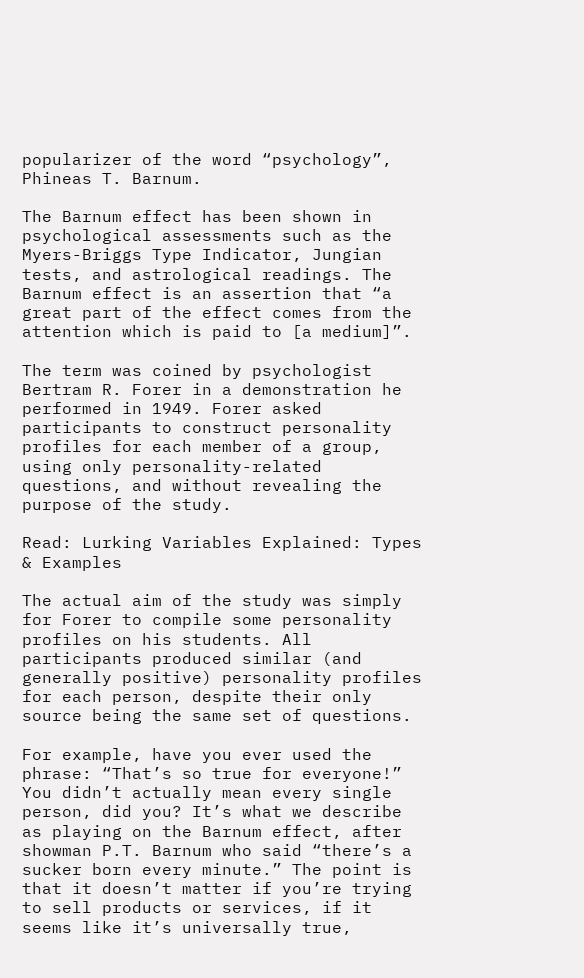popularizer of the word “psychology”, Phineas T. Barnum.

The Barnum effect has been shown in psychological assessments such as the Myers-Briggs Type Indicator, Jungian tests, and astrological readings. The Barnum effect is an assertion that “a great part of the effect comes from the attention which is paid to [a medium]”.

The term was coined by psychologist Bertram R. Forer in a demonstration he performed in 1949. Forer asked participants to construct personality profiles for each member of a group, using only personality-related questions, and without revealing the purpose of the study.

Read: Lurking Variables Explained: Types & Examples

The actual aim of the study was simply for Forer to compile some personality profiles on his students. All participants produced similar (and generally positive) personality profiles for each person, despite their only source being the same set of questions.

For example, have you ever used the phrase: “That’s so true for everyone!” You didn’t actually mean every single person, did you? It’s what we describe as playing on the Barnum effect, after showman P.T. Barnum who said “there’s a sucker born every minute.” The point is that it doesn’t matter if you’re trying to sell products or services, if it seems like it’s universally true,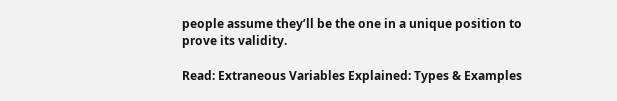people assume they’ll be the one in a unique position to prove its validity.

Read: Extraneous Variables Explained: Types & Examples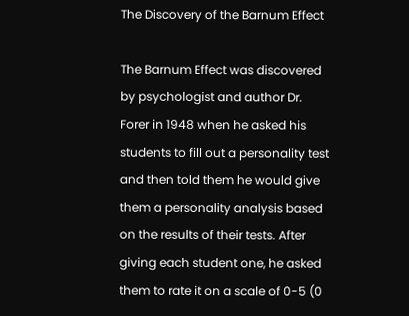The Discovery of the Barnum Effect

The Barnum Effect was discovered by psychologist and author Dr. Forer in 1948 when he asked his students to fill out a personality test and then told them he would give them a personality analysis based on the results of their tests. After giving each student one, he asked them to rate it on a scale of 0-5 (0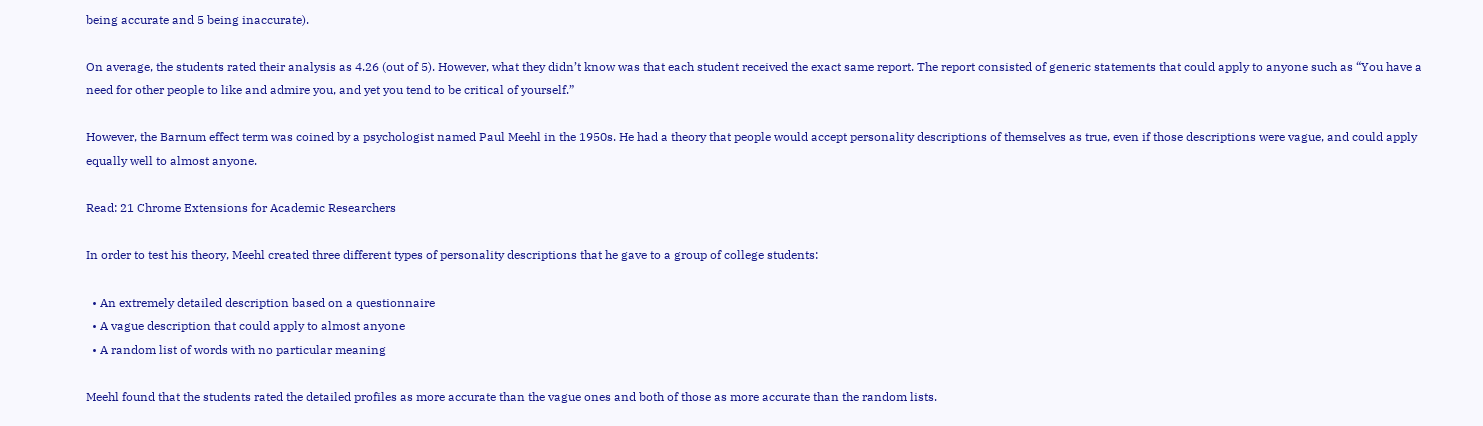being accurate and 5 being inaccurate).

On average, the students rated their analysis as 4.26 (out of 5). However, what they didn’t know was that each student received the exact same report. The report consisted of generic statements that could apply to anyone such as “You have a need for other people to like and admire you, and yet you tend to be critical of yourself.”

However, the Barnum effect term was coined by a psychologist named Paul Meehl in the 1950s. He had a theory that people would accept personality descriptions of themselves as true, even if those descriptions were vague, and could apply equally well to almost anyone.

Read: 21 Chrome Extensions for Academic Researchers

In order to test his theory, Meehl created three different types of personality descriptions that he gave to a group of college students:

  • An extremely detailed description based on a questionnaire
  • A vague description that could apply to almost anyone
  • A random list of words with no particular meaning

Meehl found that the students rated the detailed profiles as more accurate than the vague ones and both of those as more accurate than the random lists.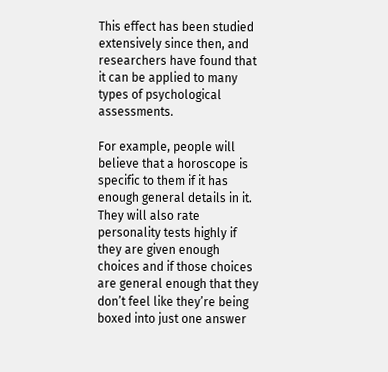This effect has been studied extensively since then, and researchers have found that it can be applied to many types of psychological assessments.

For example, people will believe that a horoscope is specific to them if it has enough general details in it. They will also rate personality tests highly if they are given enough choices and if those choices are general enough that they don’t feel like they’re being boxed into just one answer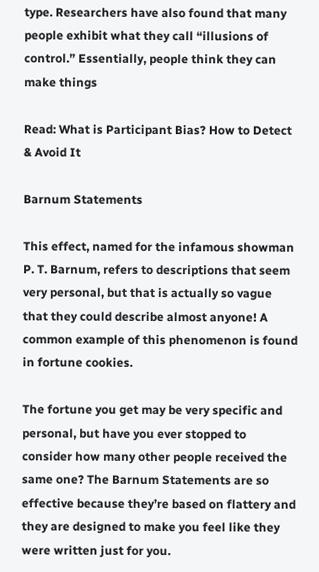type. Researchers have also found that many people exhibit what they call “illusions of control.” Essentially, people think they can make things

Read: What is Participant Bias? How to Detect & Avoid It

Barnum Statements

This effect, named for the infamous showman P. T. Barnum, refers to descriptions that seem very personal, but that is actually so vague that they could describe almost anyone! A common example of this phenomenon is found in fortune cookies.

The fortune you get may be very specific and personal, but have you ever stopped to consider how many other people received the same one? The Barnum Statements are so effective because they’re based on flattery and they are designed to make you feel like they were written just for you.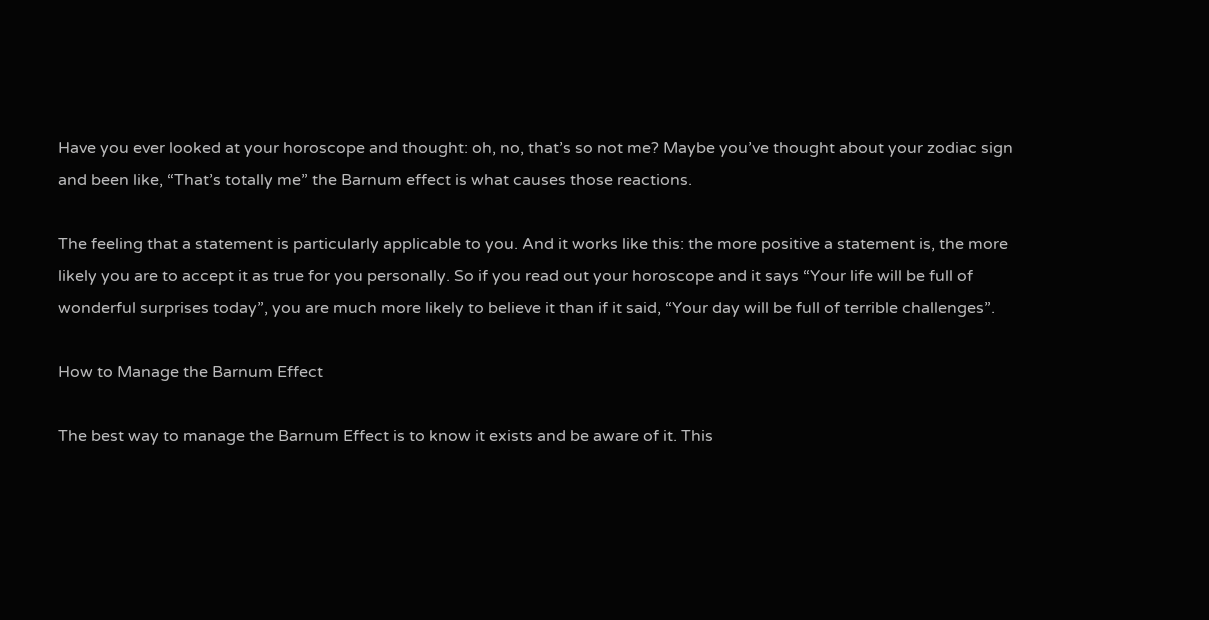Have you ever looked at your horoscope and thought: oh, no, that’s so not me? Maybe you’ve thought about your zodiac sign and been like, “That’s totally me” the Barnum effect is what causes those reactions.

The feeling that a statement is particularly applicable to you. And it works like this: the more positive a statement is, the more likely you are to accept it as true for you personally. So if you read out your horoscope and it says “Your life will be full of wonderful surprises today”, you are much more likely to believe it than if it said, “Your day will be full of terrible challenges”.

How to Manage the Barnum Effect

The best way to manage the Barnum Effect is to know it exists and be aware of it. This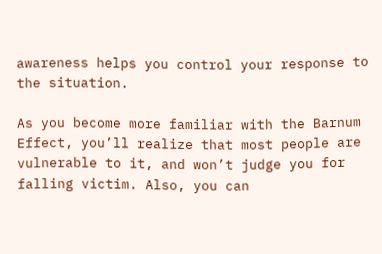awareness helps you control your response to the situation.

As you become more familiar with the Barnum Effect, you’ll realize that most people are vulnerable to it, and won’t judge you for falling victim. Also, you can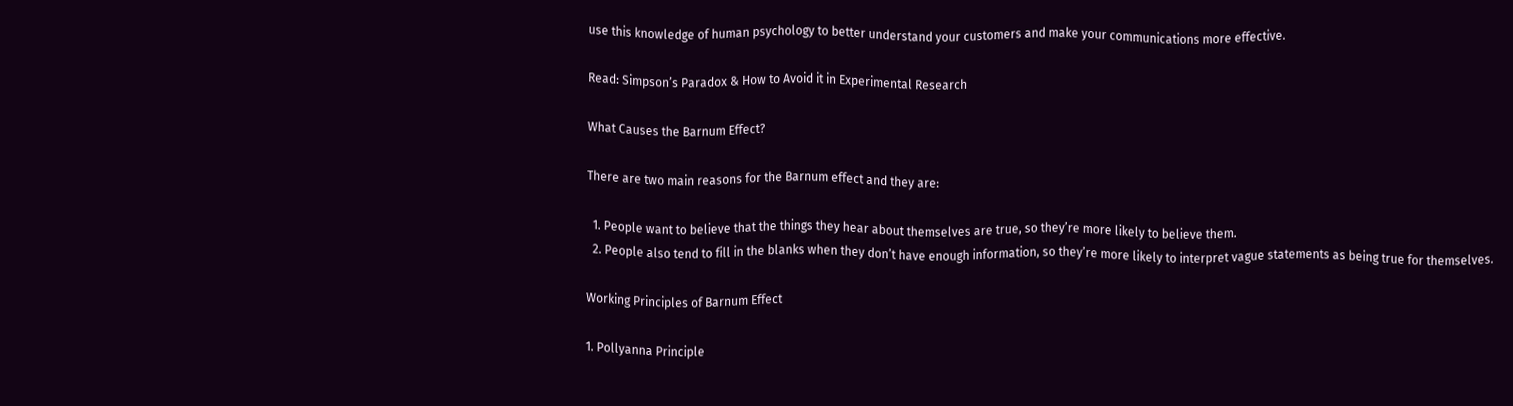use this knowledge of human psychology to better understand your customers and make your communications more effective.

Read: Simpson’s Paradox & How to Avoid it in Experimental Research

What Causes the Barnum Effect?

There are two main reasons for the Barnum effect and they are:

  1. People want to believe that the things they hear about themselves are true, so they’re more likely to believe them.
  2. People also tend to fill in the blanks when they don’t have enough information, so they’re more likely to interpret vague statements as being true for themselves.

Working Principles of Barnum Effect

1. Pollyanna Principle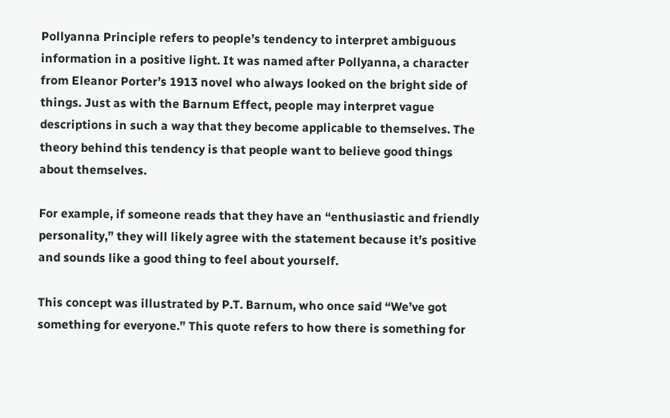Pollyanna Principle refers to people’s tendency to interpret ambiguous information in a positive light. It was named after Pollyanna, a character from Eleanor Porter’s 1913 novel who always looked on the bright side of things. Just as with the Barnum Effect, people may interpret vague descriptions in such a way that they become applicable to themselves. The theory behind this tendency is that people want to believe good things about themselves.

For example, if someone reads that they have an “enthusiastic and friendly personality,” they will likely agree with the statement because it’s positive and sounds like a good thing to feel about yourself.

This concept was illustrated by P.T. Barnum, who once said “We’ve got something for everyone.” This quote refers to how there is something for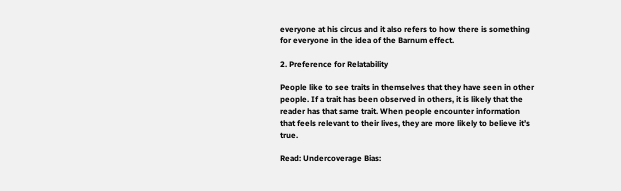everyone at his circus and it also refers to how there is something for everyone in the idea of the Barnum effect.

2. Preference for Relatability

People like to see traits in themselves that they have seen in other people. If a trait has been observed in others, it is likely that the reader has that same trait. When people encounter information that feels relevant to their lives, they are more likely to believe it’s true.

Read: Undercoverage Bias: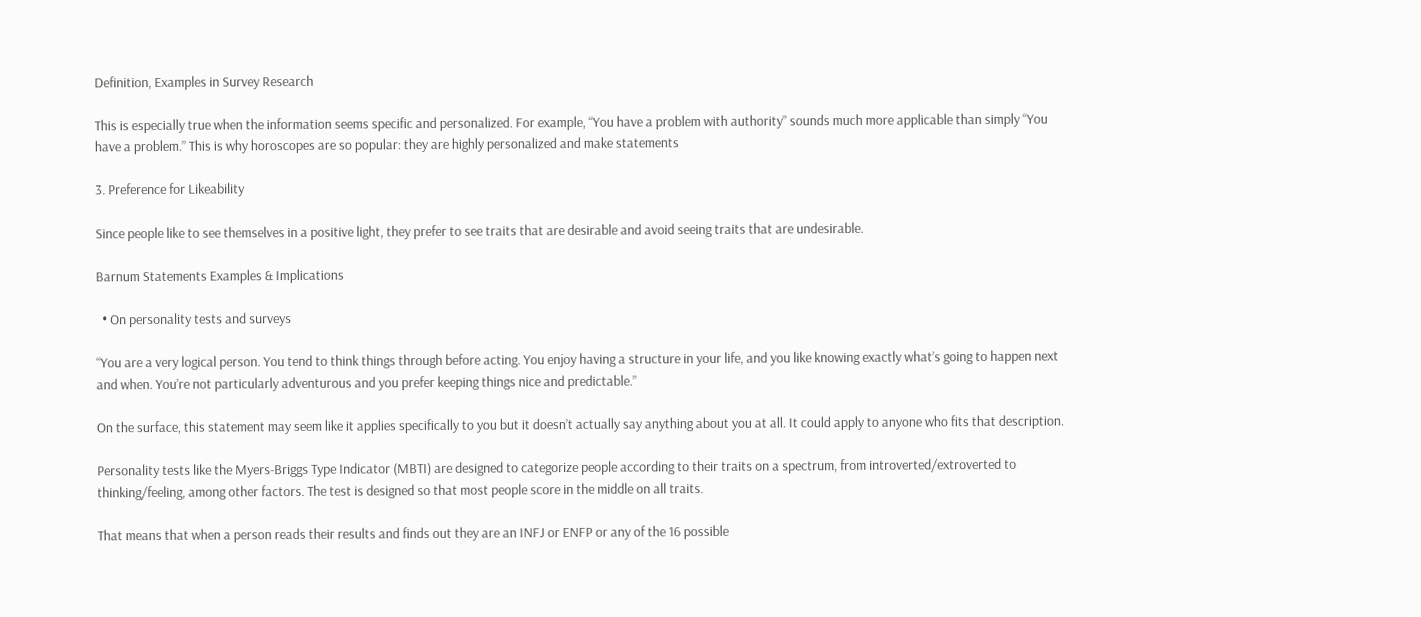Definition, Examples in Survey Research

This is especially true when the information seems specific and personalized. For example, “You have a problem with authority” sounds much more applicable than simply “You have a problem.” This is why horoscopes are so popular: they are highly personalized and make statements

3. Preference for Likeability

Since people like to see themselves in a positive light, they prefer to see traits that are desirable and avoid seeing traits that are undesirable.

Barnum Statements Examples & Implications

  • On personality tests and surveys

“You are a very logical person. You tend to think things through before acting. You enjoy having a structure in your life, and you like knowing exactly what’s going to happen next and when. You’re not particularly adventurous and you prefer keeping things nice and predictable.”

On the surface, this statement may seem like it applies specifically to you but it doesn’t actually say anything about you at all. It could apply to anyone who fits that description.

Personality tests like the Myers-Briggs Type Indicator (MBTI) are designed to categorize people according to their traits on a spectrum, from introverted/extroverted to thinking/feeling, among other factors. The test is designed so that most people score in the middle on all traits.

That means that when a person reads their results and finds out they are an INFJ or ENFP or any of the 16 possible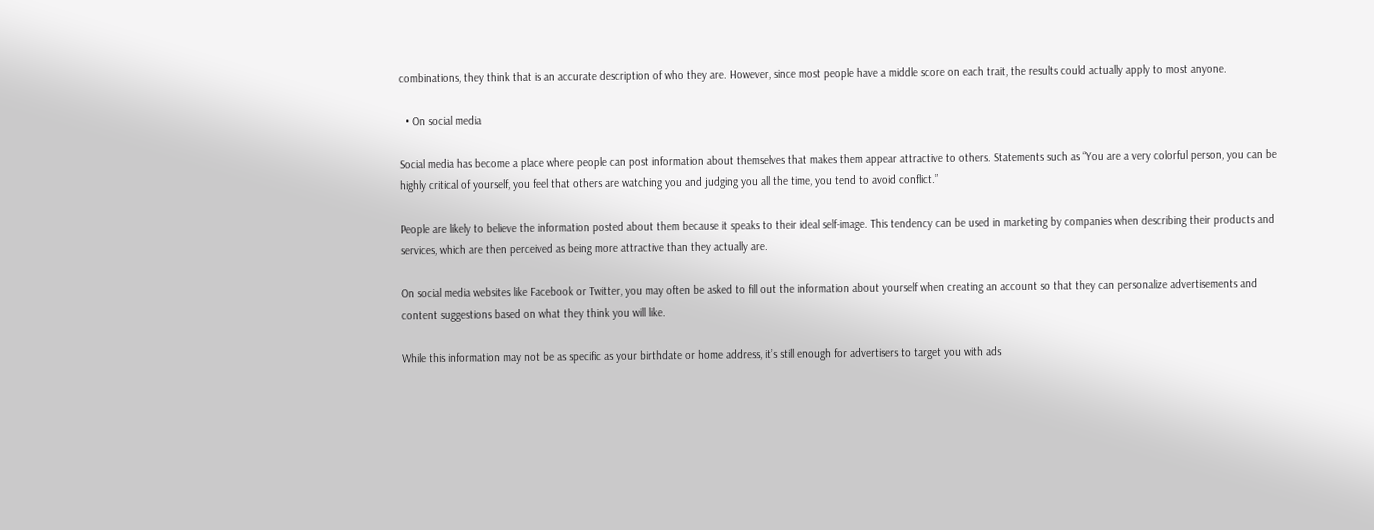combinations, they think that is an accurate description of who they are. However, since most people have a middle score on each trait, the results could actually apply to most anyone.

  • On social media

Social media has become a place where people can post information about themselves that makes them appear attractive to others. Statements such as “You are a very colorful person, you can be highly critical of yourself, you feel that others are watching you and judging you all the time, you tend to avoid conflict.”

People are likely to believe the information posted about them because it speaks to their ideal self-image. This tendency can be used in marketing by companies when describing their products and services, which are then perceived as being more attractive than they actually are.

On social media websites like Facebook or Twitter, you may often be asked to fill out the information about yourself when creating an account so that they can personalize advertisements and content suggestions based on what they think you will like.

While this information may not be as specific as your birthdate or home address, it’s still enough for advertisers to target you with ads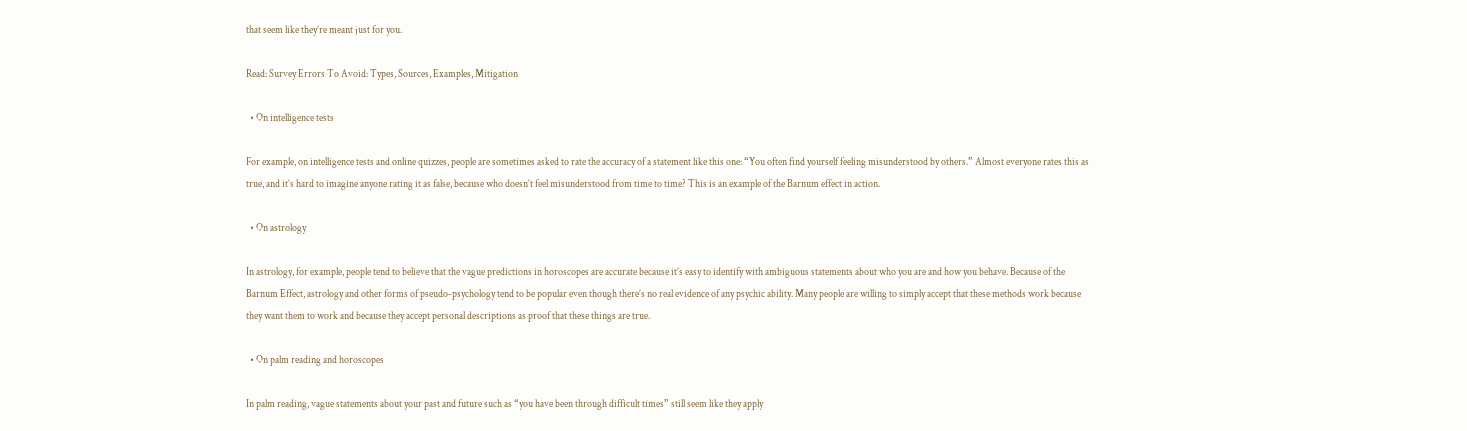that seem like they’re meant just for you.

Read: Survey Errors To Avoid: Types, Sources, Examples, Mitigation

  • On intelligence tests

For example, on intelligence tests and online quizzes, people are sometimes asked to rate the accuracy of a statement like this one: “You often find yourself feeling misunderstood by others.” Almost everyone rates this as true, and it’s hard to imagine anyone rating it as false, because who doesn’t feel misunderstood from time to time? This is an example of the Barnum effect in action.

  • On astrology

In astrology, for example, people tend to believe that the vague predictions in horoscopes are accurate because it’s easy to identify with ambiguous statements about who you are and how you behave. Because of the Barnum Effect, astrology and other forms of pseudo-psychology tend to be popular even though there’s no real evidence of any psychic ability. Many people are willing to simply accept that these methods work because they want them to work and because they accept personal descriptions as proof that these things are true.

  • On palm reading and horoscopes

In palm reading, vague statements about your past and future such as “you have been through difficult times” still seem like they apply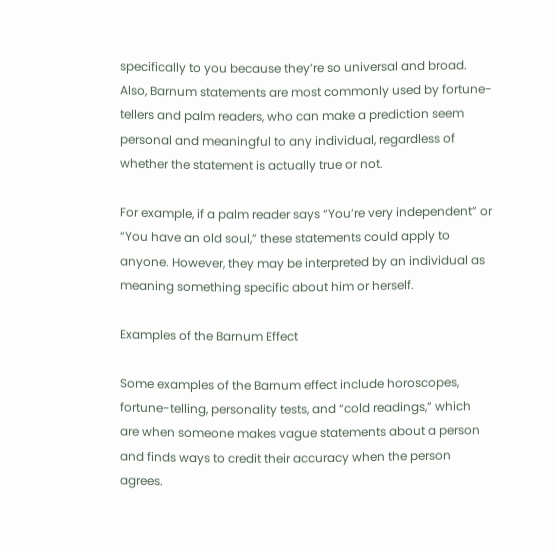specifically to you because they’re so universal and broad. Also, Barnum statements are most commonly used by fortune-tellers and palm readers, who can make a prediction seem personal and meaningful to any individual, regardless of whether the statement is actually true or not.

For example, if a palm reader says “You’re very independent” or “You have an old soul,” these statements could apply to anyone. However, they may be interpreted by an individual as meaning something specific about him or herself.

Examples of the Barnum Effect

Some examples of the Barnum effect include horoscopes, fortune-telling, personality tests, and “cold readings,” which are when someone makes vague statements about a person and finds ways to credit their accuracy when the person agrees.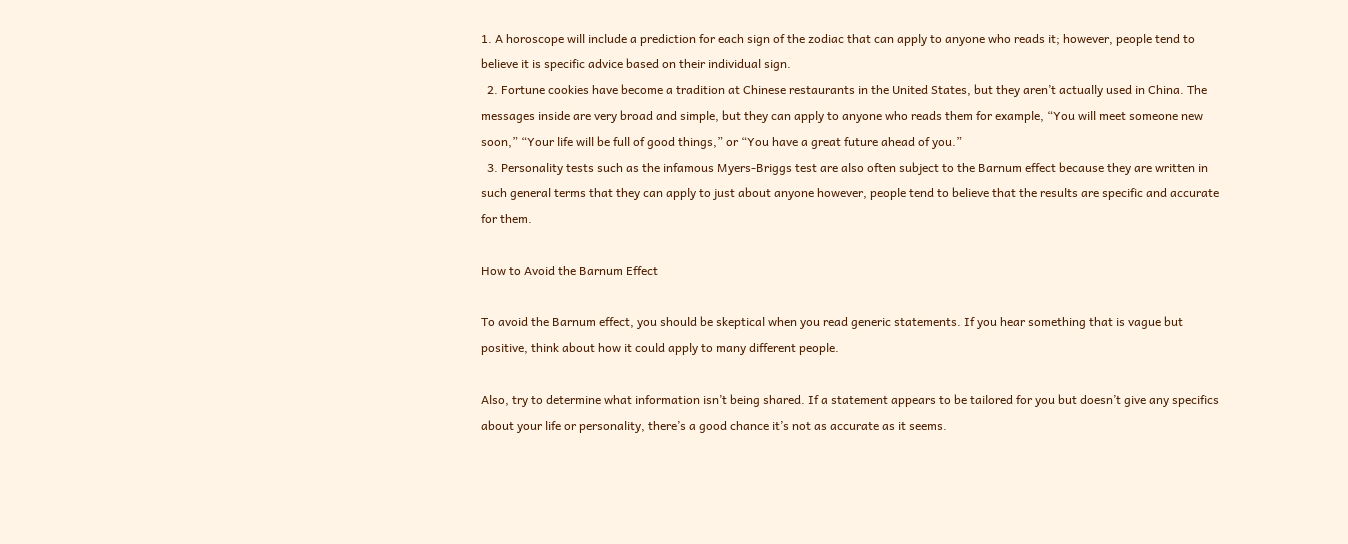1. A horoscope will include a prediction for each sign of the zodiac that can apply to anyone who reads it; however, people tend to believe it is specific advice based on their individual sign.
  2. Fortune cookies have become a tradition at Chinese restaurants in the United States, but they aren’t actually used in China. The messages inside are very broad and simple, but they can apply to anyone who reads them for example, “You will meet someone new soon,” “Your life will be full of good things,” or “You have a great future ahead of you.”
  3. Personality tests such as the infamous Myers-Briggs test are also often subject to the Barnum effect because they are written in such general terms that they can apply to just about anyone however, people tend to believe that the results are specific and accurate for them.

How to Avoid the Barnum Effect

To avoid the Barnum effect, you should be skeptical when you read generic statements. If you hear something that is vague but positive, think about how it could apply to many different people.

Also, try to determine what information isn’t being shared. If a statement appears to be tailored for you but doesn’t give any specifics about your life or personality, there’s a good chance it’s not as accurate as it seems.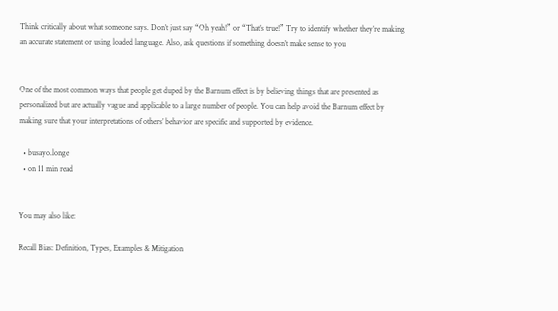Think critically about what someone says. Don’t just say “Oh yeah!” or “That’s true!” Try to identify whether they’re making an accurate statement or using loaded language. Also, ask questions if something doesn’t make sense to you


One of the most common ways that people get duped by the Barnum effect is by believing things that are presented as personalized but are actually vague and applicable to a large number of people. You can help avoid the Barnum effect by making sure that your interpretations of others’ behavior are specific and supported by evidence.

  • busayo.longe
  • on 11 min read


You may also like:

Recall Bias: Definition, Types, Examples & Mitigation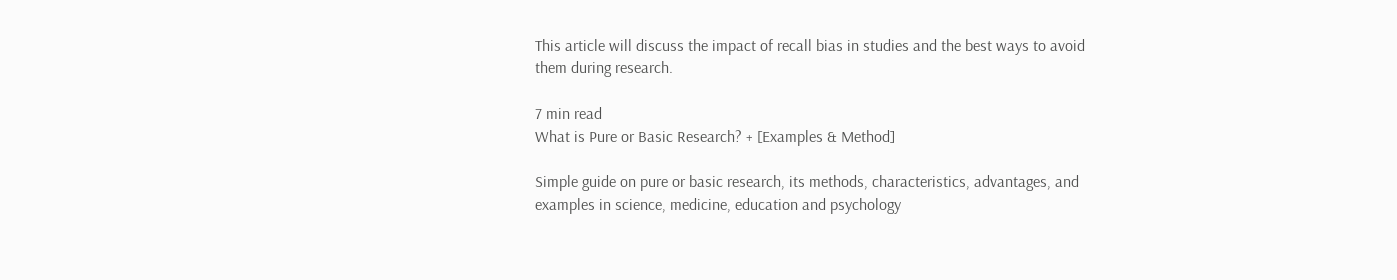This article will discuss the impact of recall bias in studies and the best ways to avoid them during research.

7 min read
What is Pure or Basic Research? + [Examples & Method]

Simple guide on pure or basic research, its methods, characteristics, advantages, and examples in science, medicine, education and psychology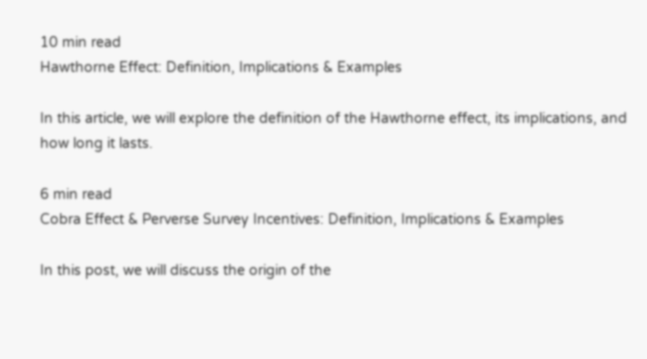10 min read
Hawthorne Effect: Definition, Implications & Examples

In this article, we will explore the definition of the Hawthorne effect, its implications, and how long it lasts.

6 min read
Cobra Effect & Perverse Survey Incentives: Definition, Implications & Examples

In this post, we will discuss the origin of the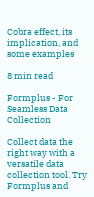Cobra effect, its implication, and some examples

8 min read

Formplus - For Seamless Data Collection

Collect data the right way with a versatile data collection tool. Try Formplus and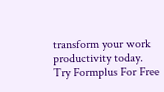transform your work productivity today.
Try Formplus For Free